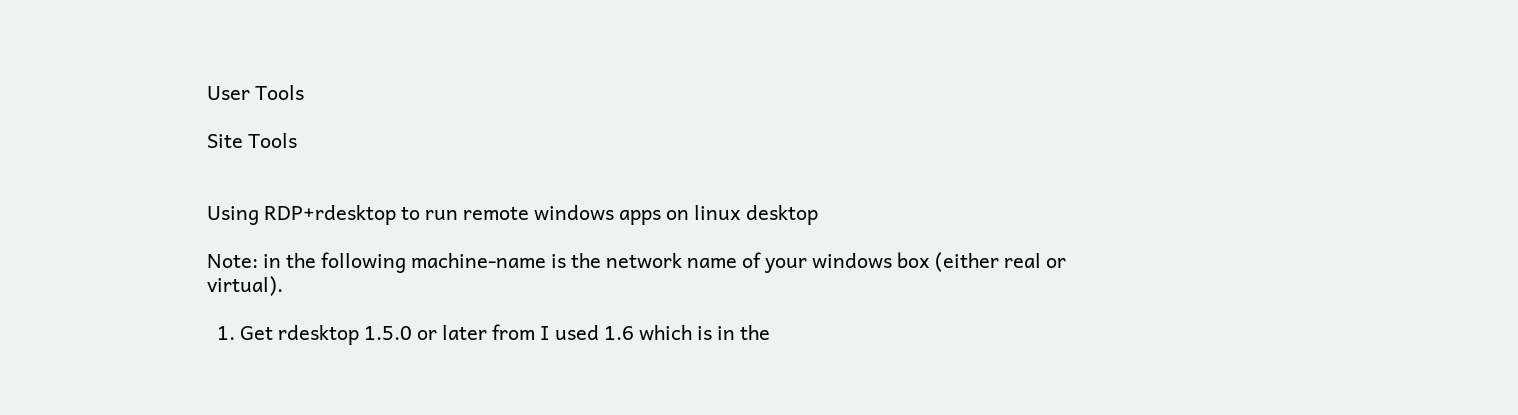User Tools

Site Tools


Using RDP+rdesktop to run remote windows apps on linux desktop

Note: in the following machine-name is the network name of your windows box (either real or virtual).

  1. Get rdesktop 1.5.0 or later from I used 1.6 which is in the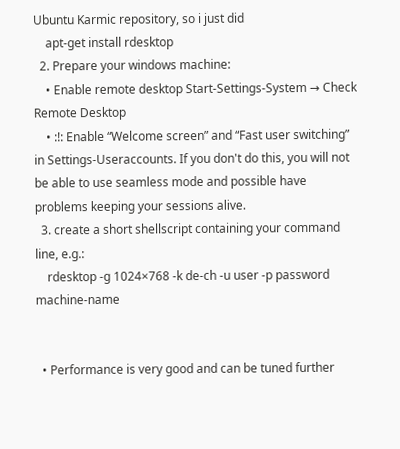Ubuntu Karmic repository, so i just did
    apt-get install rdesktop
  2. Prepare your windows machine:
    • Enable remote desktop Start-Settings-System → Check Remote Desktop
    • :!: Enable “Welcome screen” and “Fast user switching” in Settings-Useraccounts. If you don't do this, you will not be able to use seamless mode and possible have problems keeping your sessions alive.
  3. create a short shellscript containing your command line, e.g.:
    rdesktop -g 1024×768 -k de-ch -u user -p password machine-name


  • Performance is very good and can be tuned further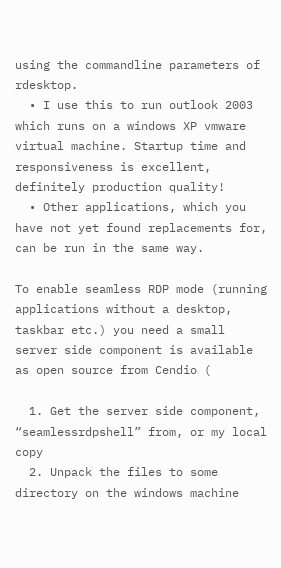using the commandline parameters of rdesktop.
  • I use this to run outlook 2003 which runs on a windows XP vmware virtual machine. Startup time and responsiveness is excellent, definitely production quality!
  • Other applications, which you have not yet found replacements for, can be run in the same way.

To enable seamless RDP mode (running applications without a desktop, taskbar etc.) you need a small server side component is available as open source from Cendio (

  1. Get the server side component, “seamlessrdpshell” from, or my local copy
  2. Unpack the files to some directory on the windows machine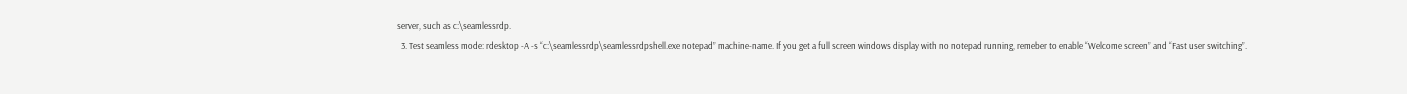server, such as c:\seamlessrdp.
  3. Test seamless mode: rdesktop -A -s “c:\seamlessrdp\seamlessrdpshell.exe notepad” machine-name. If you get a full screen windows display with no notepad running, remeber to enable “Welcome screen” and “Fast user switching”.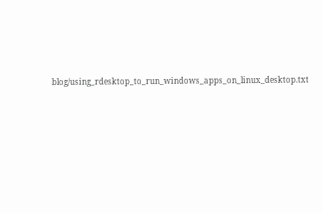blog/using_rdesktop_to_run_windows_apps_on_linux_desktop.txt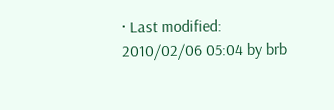· Last modified: 2010/02/06 05:04 by brb